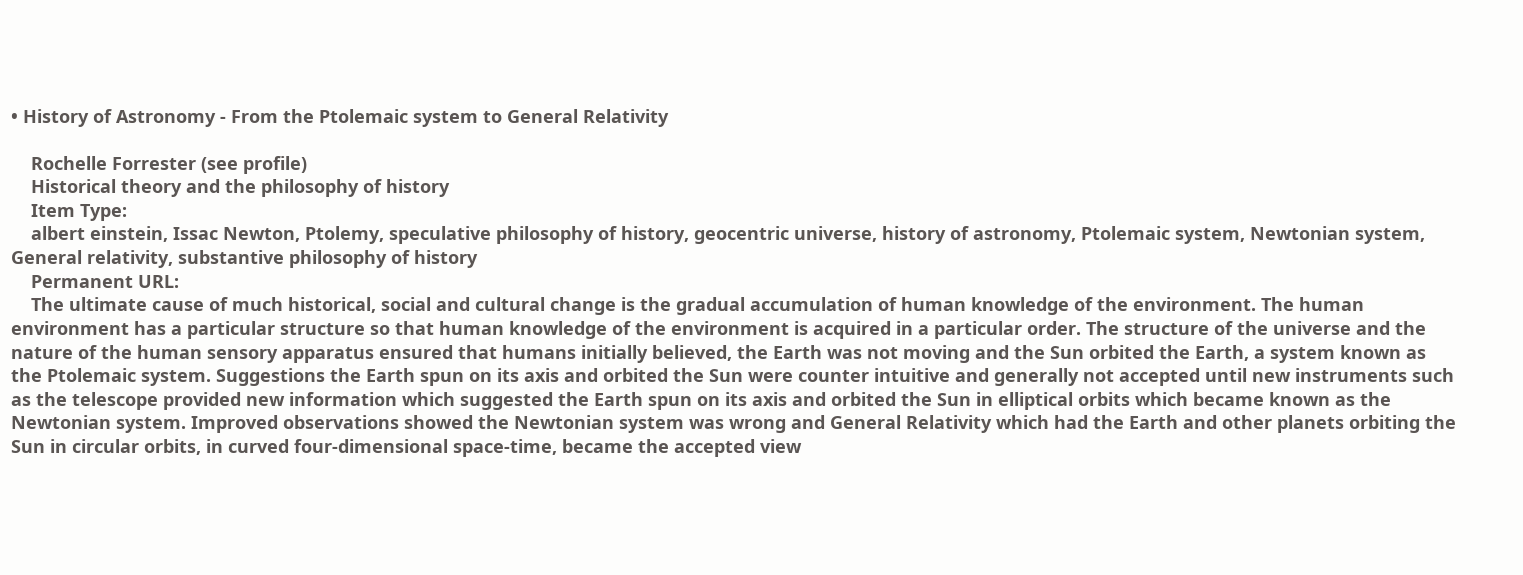• History of Astronomy - From the Ptolemaic system to General Relativity

    Rochelle Forrester (see profile)
    Historical theory and the philosophy of history
    Item Type:
    albert einstein, Issac Newton, Ptolemy, speculative philosophy of history, geocentric universe, history of astronomy, Ptolemaic system, Newtonian system, General relativity, substantive philosophy of history
    Permanent URL:
    The ultimate cause of much historical, social and cultural change is the gradual accumulation of human knowledge of the environment. The human environment has a particular structure so that human knowledge of the environment is acquired in a particular order. The structure of the universe and the nature of the human sensory apparatus ensured that humans initially believed, the Earth was not moving and the Sun orbited the Earth, a system known as the Ptolemaic system. Suggestions the Earth spun on its axis and orbited the Sun were counter intuitive and generally not accepted until new instruments such as the telescope provided new information which suggested the Earth spun on its axis and orbited the Sun in elliptical orbits which became known as the Newtonian system. Improved observations showed the Newtonian system was wrong and General Relativity which had the Earth and other planets orbiting the Sun in circular orbits, in curved four-dimensional space-time, became the accepted view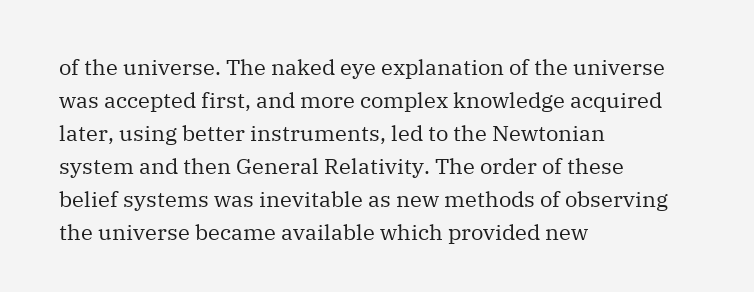of the universe. The naked eye explanation of the universe was accepted first, and more complex knowledge acquired later, using better instruments, led to the Newtonian system and then General Relativity. The order of these belief systems was inevitable as new methods of observing the universe became available which provided new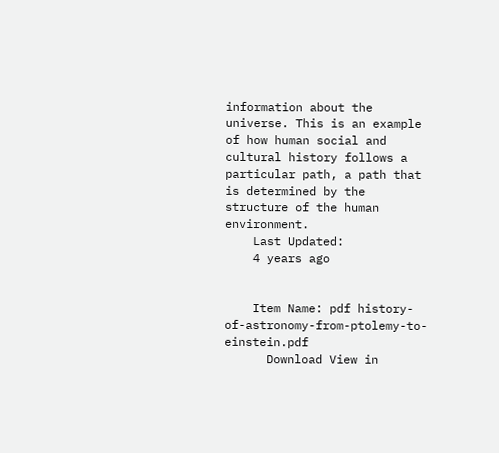information about the universe. This is an example of how human social and cultural history follows a particular path, a path that is determined by the structure of the human environment.
    Last Updated:
    4 years ago


    Item Name: pdf history-of-astronomy-from-ptolemy-to-einstein.pdf
      Download View in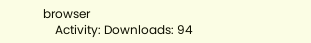browser
    Activity: Downloads: 94